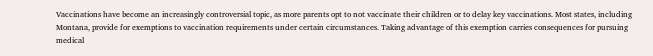Vaccinations have become an increasingly controversial topic, as more parents opt to not vaccinate their children or to delay key vaccinations. Most states, including Montana, provide for exemptions to vaccination requirements under certain circumstances. Taking advantage of this exemption carries consequences for pursuing medical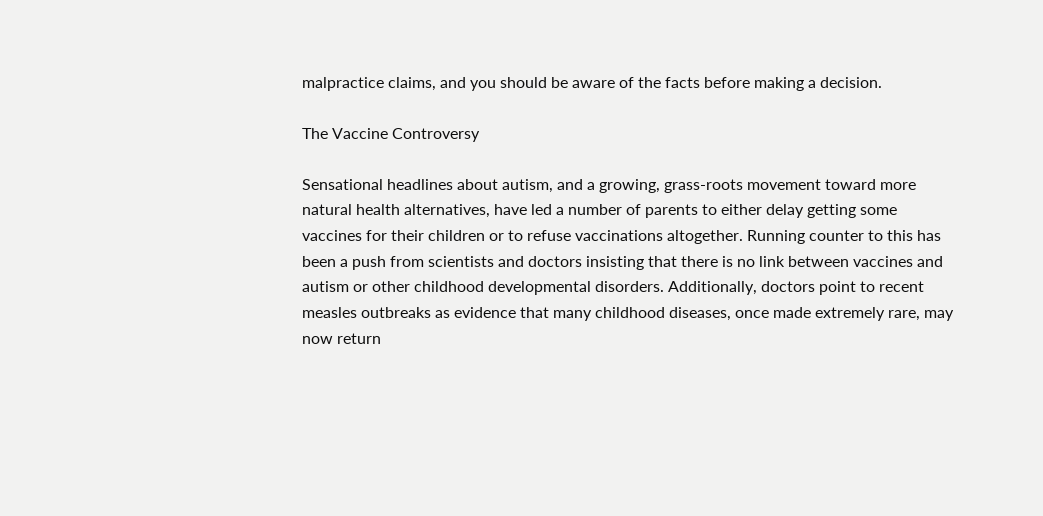malpractice claims, and you should be aware of the facts before making a decision.

The Vaccine Controversy

Sensational headlines about autism, and a growing, grass-roots movement toward more natural health alternatives, have led a number of parents to either delay getting some vaccines for their children or to refuse vaccinations altogether. Running counter to this has been a push from scientists and doctors insisting that there is no link between vaccines and autism or other childhood developmental disorders. Additionally, doctors point to recent measles outbreaks as evidence that many childhood diseases, once made extremely rare, may now return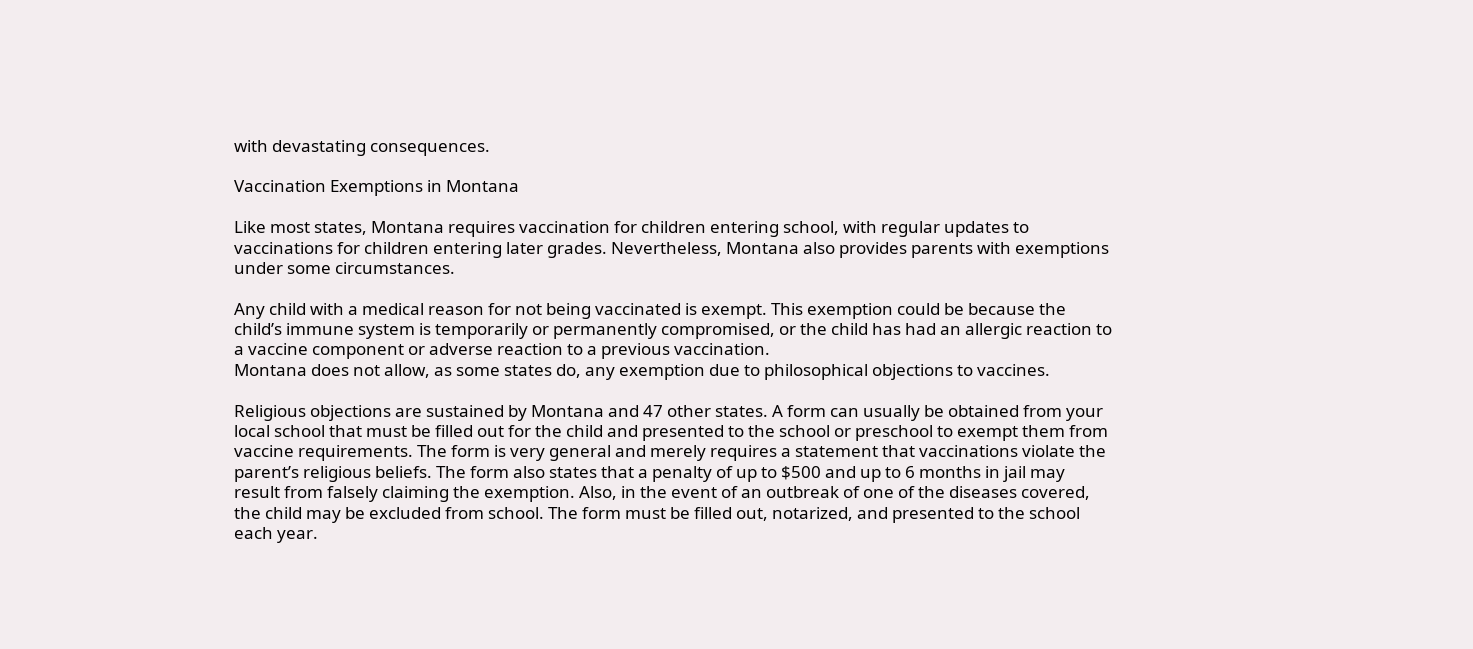with devastating consequences.

Vaccination Exemptions in Montana

Like most states, Montana requires vaccination for children entering school, with regular updates to vaccinations for children entering later grades. Nevertheless, Montana also provides parents with exemptions under some circumstances.

Any child with a medical reason for not being vaccinated is exempt. This exemption could be because the child’s immune system is temporarily or permanently compromised, or the child has had an allergic reaction to a vaccine component or adverse reaction to a previous vaccination.
Montana does not allow, as some states do, any exemption due to philosophical objections to vaccines.

Religious objections are sustained by Montana and 47 other states. A form can usually be obtained from your local school that must be filled out for the child and presented to the school or preschool to exempt them from vaccine requirements. The form is very general and merely requires a statement that vaccinations violate the parent’s religious beliefs. The form also states that a penalty of up to $500 and up to 6 months in jail may result from falsely claiming the exemption. Also, in the event of an outbreak of one of the diseases covered, the child may be excluded from school. The form must be filled out, notarized, and presented to the school each year.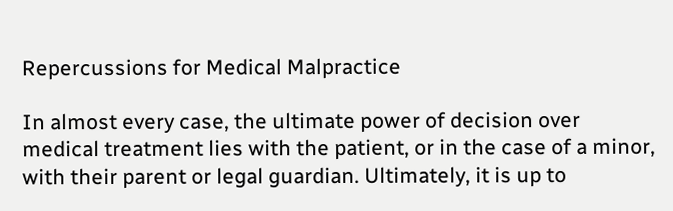Repercussions for Medical Malpractice

In almost every case, the ultimate power of decision over medical treatment lies with the patient, or in the case of a minor, with their parent or legal guardian. Ultimately, it is up to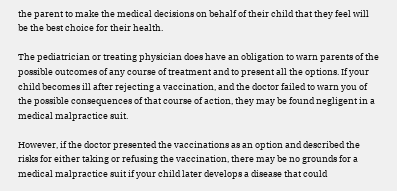the parent to make the medical decisions on behalf of their child that they feel will be the best choice for their health.

The pediatrician or treating physician does have an obligation to warn parents of the possible outcomes of any course of treatment and to present all the options. If your child becomes ill after rejecting a vaccination, and the doctor failed to warn you of the possible consequences of that course of action, they may be found negligent in a medical malpractice suit.

However, if the doctor presented the vaccinations as an option and described the risks for either taking or refusing the vaccination, there may be no grounds for a medical malpractice suit if your child later develops a disease that could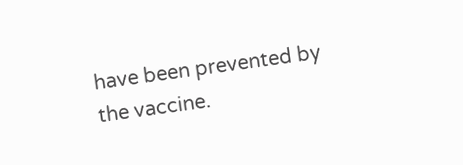have been prevented by the vaccine.